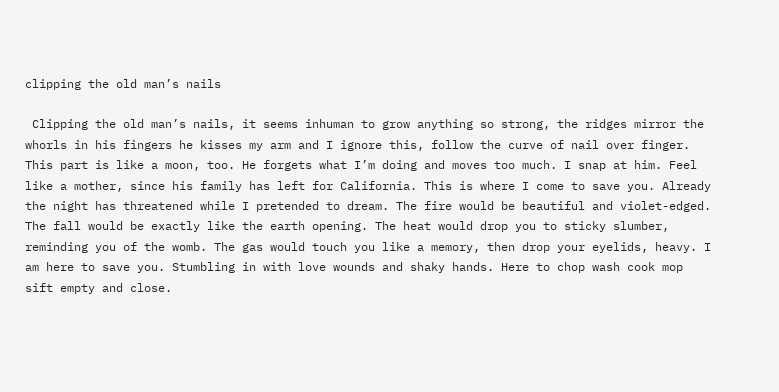clipping the old man’s nails

 Clipping the old man’s nails, it seems inhuman to grow anything so strong, the ridges mirror the whorls in his fingers he kisses my arm and I ignore this, follow the curve of nail over finger. This part is like a moon, too. He forgets what I’m doing and moves too much. I snap at him. Feel like a mother, since his family has left for California. This is where I come to save you. Already the night has threatened while I pretended to dream. The fire would be beautiful and violet-edged. The fall would be exactly like the earth opening. The heat would drop you to sticky slumber, reminding you of the womb. The gas would touch you like a memory, then drop your eyelids, heavy. I am here to save you. Stumbling in with love wounds and shaky hands. Here to chop wash cook mop sift empty and close.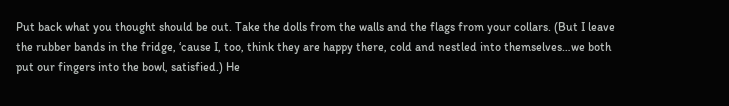Put back what you thought should be out. Take the dolls from the walls and the flags from your collars. (But I leave the rubber bands in the fridge, ‘cause I, too, think they are happy there, cold and nestled into themselves…we both put our fingers into the bowl, satisfied.) He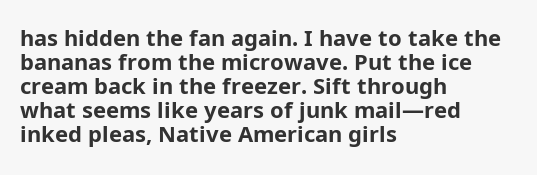has hidden the fan again. I have to take the bananas from the microwave. Put the ice cream back in the freezer. Sift through what seems like years of junk mail—red inked pleas, Native American girls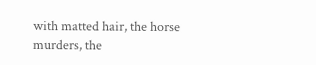with matted hair, the horse murders, the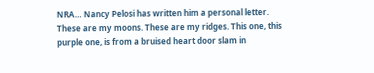NRA… Nancy Pelosi has written him a personal letter. These are my moons. These are my ridges. This one, this purple one, is from a bruised heart door slam in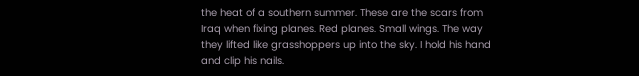the heat of a southern summer. These are the scars from Iraq when fixing planes. Red planes. Small wings. The way they lifted like grasshoppers up into the sky. I hold his hand and clip his nails.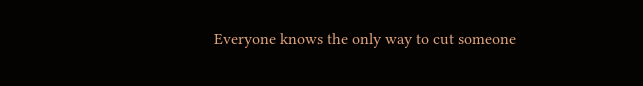Everyone knows the only way to cut someone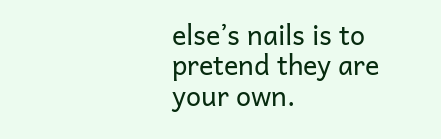else’s nails is to pretend they are your own.